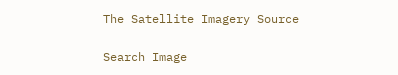The Satellite Imagery Source

Search Image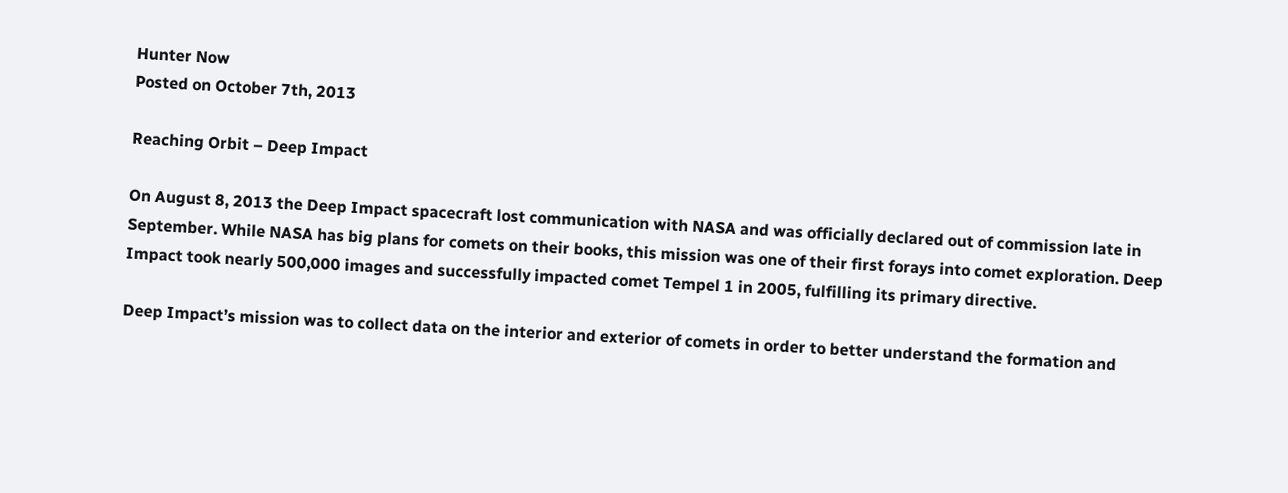Hunter Now
Posted on October 7th, 2013

Reaching Orbit – Deep Impact

On August 8, 2013 the Deep Impact spacecraft lost communication with NASA and was officially declared out of commission late in September. While NASA has big plans for comets on their books, this mission was one of their first forays into comet exploration. Deep Impact took nearly 500,000 images and successfully impacted comet Tempel 1 in 2005, fulfilling its primary directive.

Deep Impact’s mission was to collect data on the interior and exterior of comets in order to better understand the formation and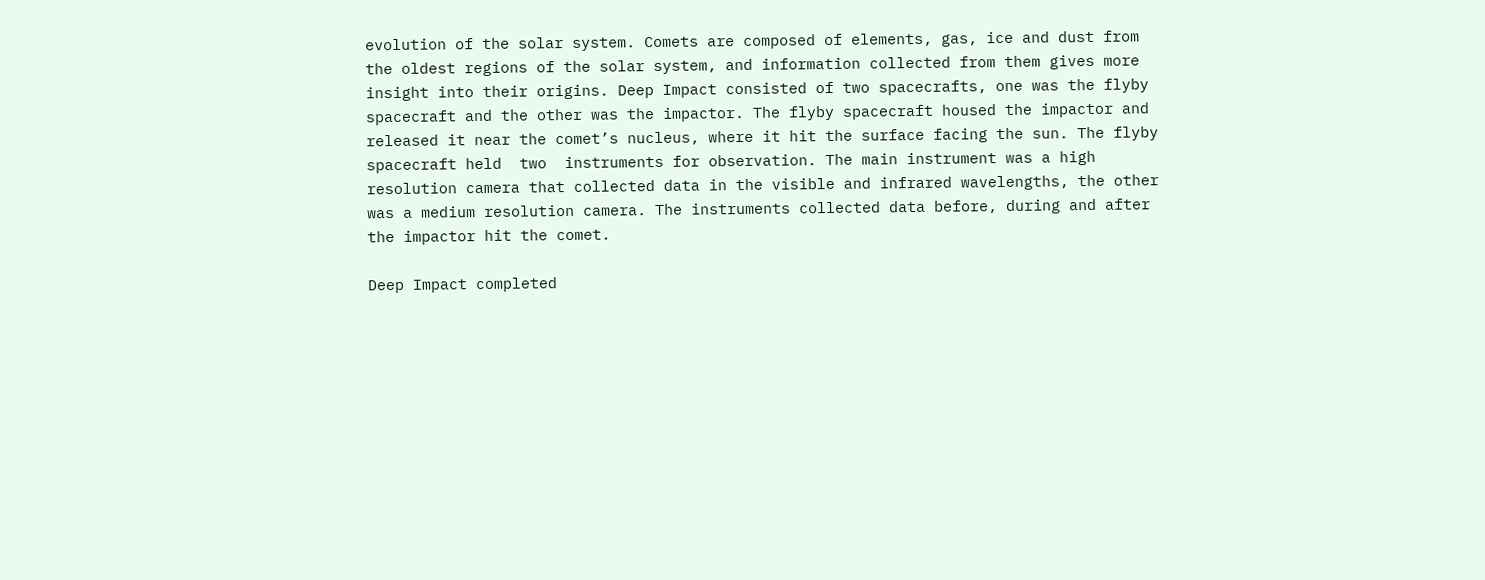evolution of the solar system. Comets are composed of elements, gas, ice and dust from the oldest regions of the solar system, and information collected from them gives more insight into their origins. Deep Impact consisted of two spacecrafts, one was the flyby spacecraft and the other was the impactor. The flyby spacecraft housed the impactor and released it near the comet’s nucleus, where it hit the surface facing the sun. The flyby spacecraft held  two  instruments for observation. The main instrument was a high resolution camera that collected data in the visible and infrared wavelengths, the other was a medium resolution camera. The instruments collected data before, during and after the impactor hit the comet.

Deep Impact completed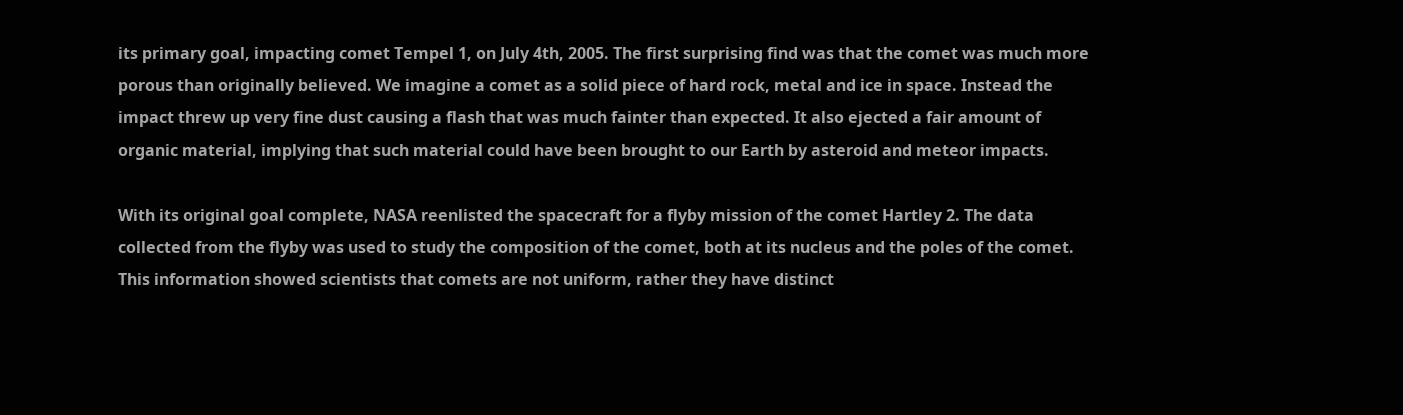its primary goal, impacting comet Tempel 1, on July 4th, 2005. The first surprising find was that the comet was much more porous than originally believed. We imagine a comet as a solid piece of hard rock, metal and ice in space. Instead the impact threw up very fine dust causing a flash that was much fainter than expected. It also ejected a fair amount of organic material, implying that such material could have been brought to our Earth by asteroid and meteor impacts.

With its original goal complete, NASA reenlisted the spacecraft for a flyby mission of the comet Hartley 2. The data collected from the flyby was used to study the composition of the comet, both at its nucleus and the poles of the comet. This information showed scientists that comets are not uniform, rather they have distinct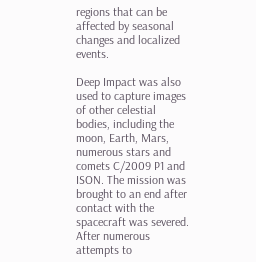regions that can be affected by seasonal changes and localized events.

Deep Impact was also used to capture images of other celestial bodies, including the moon, Earth, Mars, numerous stars and comets C/2009 P1 and ISON. The mission was brought to an end after contact with the spacecraft was severed. After numerous attempts to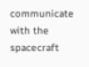communicate with the spacecraft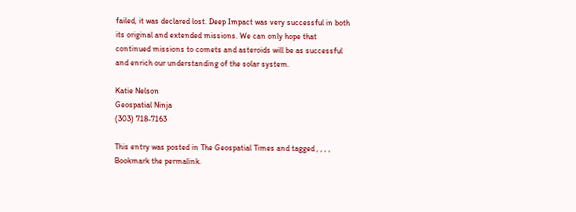failed, it was declared lost. Deep Impact was very successful in both its original and extended missions. We can only hope that continued missions to comets and asteroids will be as successful and enrich our understanding of the solar system.

Katie Nelson
Geospatial Ninja
(303) 718-7163

This entry was posted in The Geospatial Times and tagged , , , , Bookmark the permalink.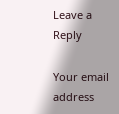Leave a Reply

Your email address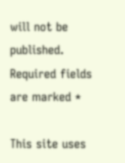will not be published. Required fields are marked *

This site uses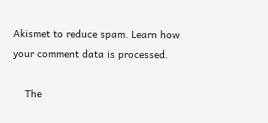Akismet to reduce spam. Learn how your comment data is processed.

    The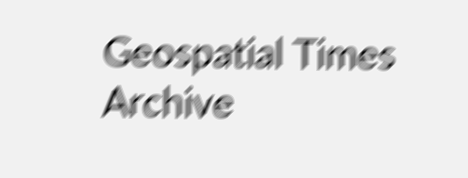Geospatial Times Archive